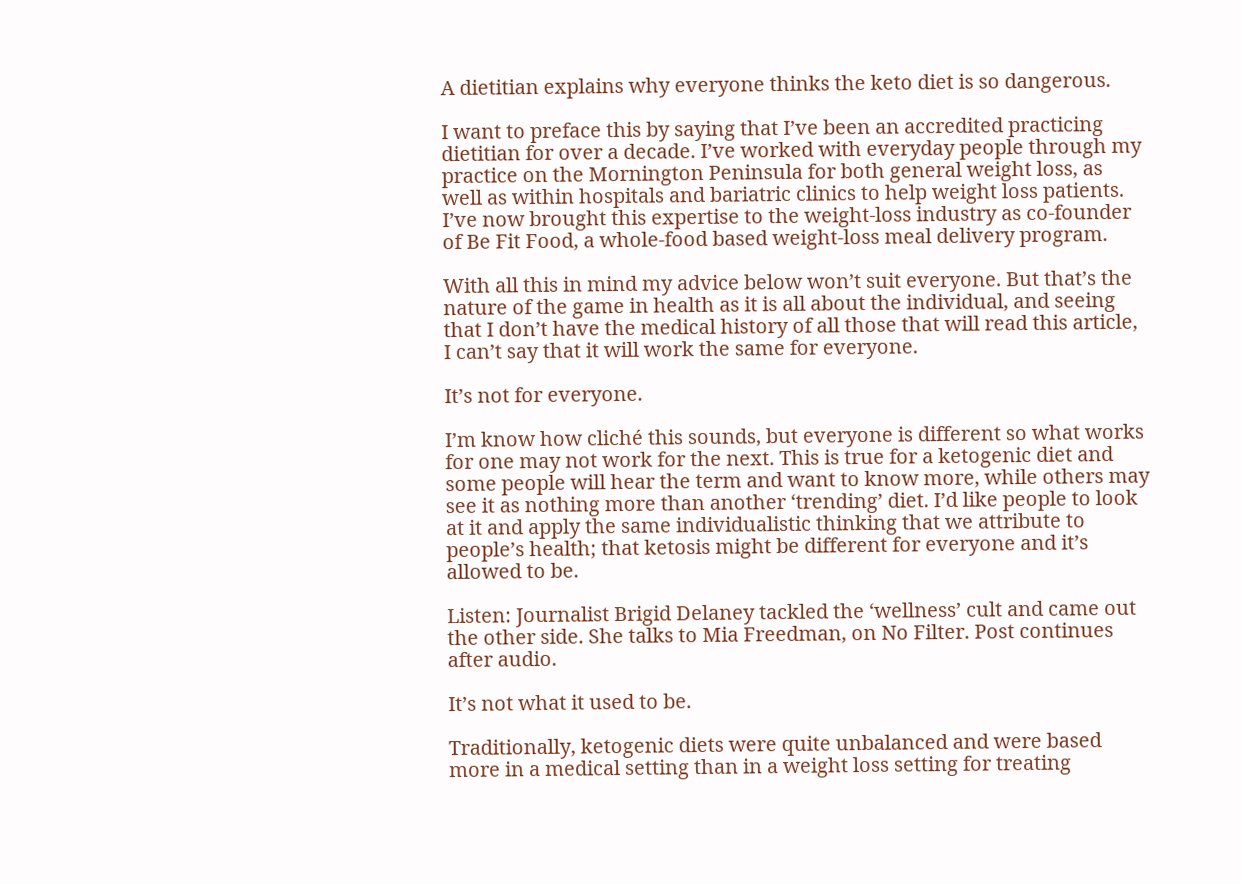A dietitian explains why everyone thinks the keto diet is so dangerous.

I want to preface this by saying that I’ve been an accredited practicing dietitian for over a decade. I’ve worked with everyday people through my practice on the Mornington Peninsula for both general weight loss, as well as within hospitals and bariatric clinics to help weight loss patients. I’ve now brought this expertise to the weight-loss industry as co-founder of Be Fit Food, a whole-food based weight-loss meal delivery program.

With all this in mind my advice below won’t suit everyone. But that’s the nature of the game in health as it is all about the individual, and seeing that I don’t have the medical history of all those that will read this article, I can’t say that it will work the same for everyone.

It’s not for everyone.

I’m know how cliché this sounds, but everyone is different so what works for one may not work for the next. This is true for a ketogenic diet and some people will hear the term and want to know more, while others may see it as nothing more than another ‘trending’ diet. I’d like people to look at it and apply the same individualistic thinking that we attribute to people’s health; that ketosis might be different for everyone and it’s allowed to be.

Listen: Journalist Brigid Delaney tackled the ‘wellness’ cult and came out the other side. She talks to Mia Freedman, on No Filter. Post continues after audio.

It’s not what it used to be.

Traditionally, ketogenic diets were quite unbalanced and were based more in a medical setting than in a weight loss setting for treating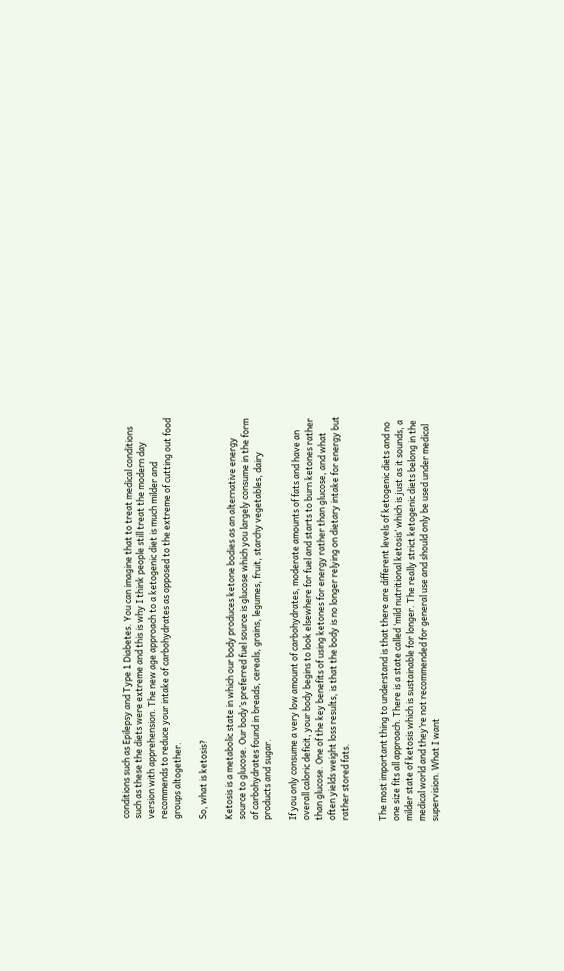conditions such as Epilepsy and Type 1 Diabetes. You can imagine that to treat medical conditions such as these the diets were extreme and this is why I think people still treat the modern day version with apprehension. The new age approach to a ketogenic diet is much milder and recommends to reduce your intake of carbohydrates as opposed to the extreme of cutting out food groups altogether.

So, what is ketosis?

Ketosis is a metabolic state in which our body produces ketone bodies as an alternative energy source to glucose. Our body’s preferred fuel source is glucose which you largely consume in the form of carbohydrates found in breads, cereals, grains, legumes, fruit, starchy vegetables, dairy products and sugar.

If you only consume a very low amount of carbohydrates, moderate amounts of fats and have an overall caloric deficit, your body begins to look elsewhere for fuel and starts to burn ketones rather than glucose. One of the key benefits of using ketones for energy rather than glucose, and what often yields weight loss results, is that the body is no longer relying on dietary intake for energy but rather stored fats.


The most important thing to understand is that there are different levels of ketogenic diets and no one size fits all approach. There is a state called ‘mild nutritional ketosis’ which is just as it sounds, a milder state of ketosis which is sustainable for longer. The really strict ketogenic diets belong in the medical world and they’re not recommended for general use and should only be used under medical supervision. What I want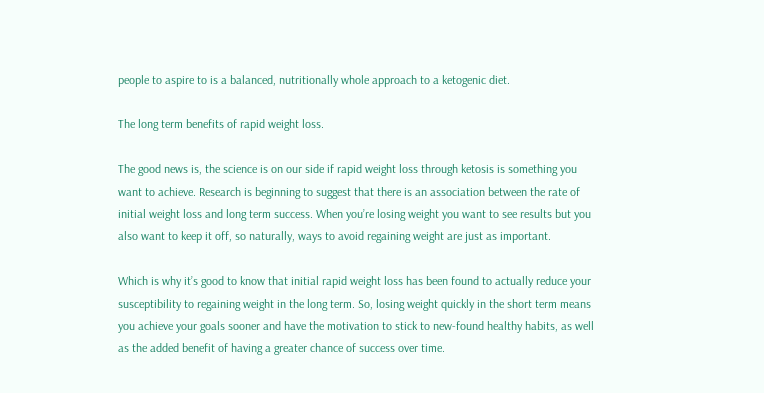people to aspire to is a balanced, nutritionally whole approach to a ketogenic diet.

The long term benefits of rapid weight loss.

The good news is, the science is on our side if rapid weight loss through ketosis is something you want to achieve. Research is beginning to suggest that there is an association between the rate of initial weight loss and long term success. When you’re losing weight you want to see results but you also want to keep it off, so naturally, ways to avoid regaining weight are just as important.

Which is why it’s good to know that initial rapid weight loss has been found to actually reduce your susceptibility to regaining weight in the long term. So, losing weight quickly in the short term means you achieve your goals sooner and have the motivation to stick to new-found healthy habits, as well as the added benefit of having a greater chance of success over time.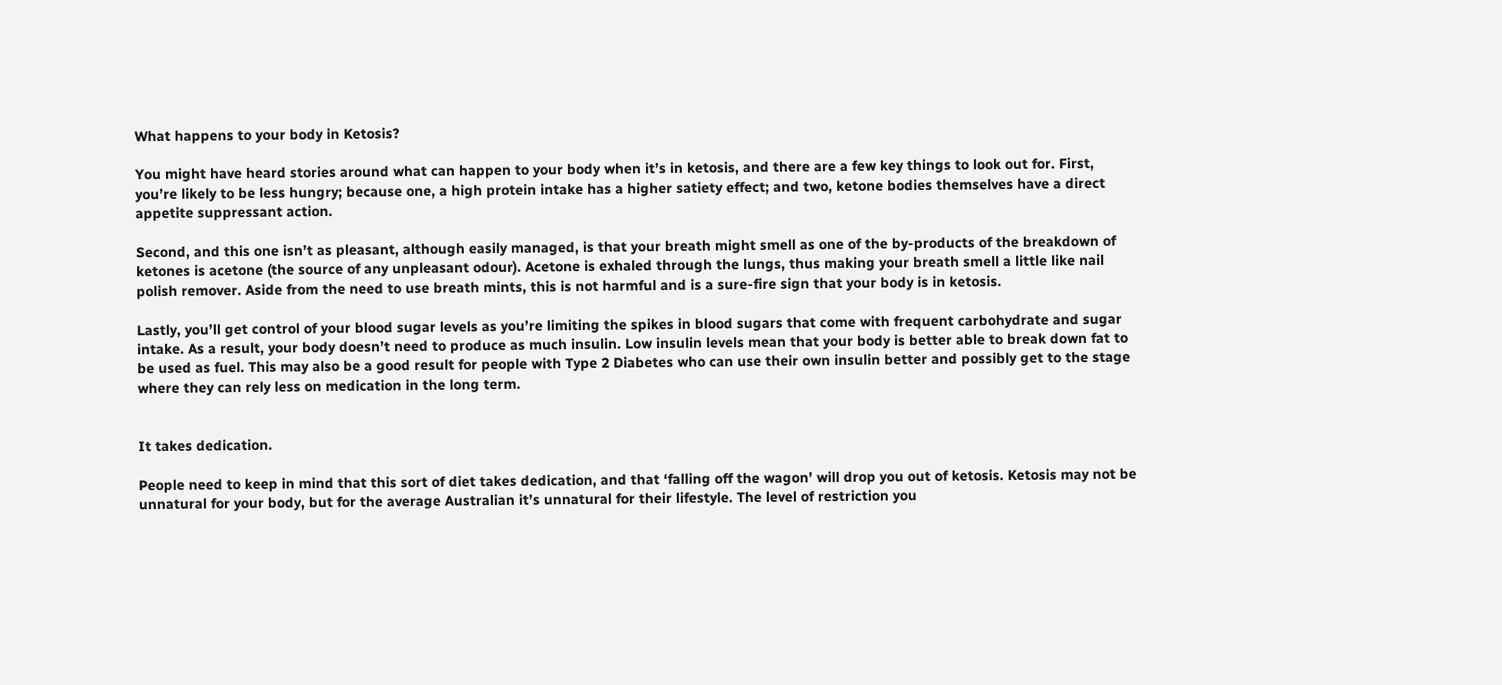What happens to your body in Ketosis?

You might have heard stories around what can happen to your body when it’s in ketosis, and there are a few key things to look out for. First, you’re likely to be less hungry; because one, a high protein intake has a higher satiety effect; and two, ketone bodies themselves have a direct appetite suppressant action.

Second, and this one isn’t as pleasant, although easily managed, is that your breath might smell as one of the by-products of the breakdown of ketones is acetone (the source of any unpleasant odour). Acetone is exhaled through the lungs, thus making your breath smell a little like nail polish remover. Aside from the need to use breath mints, this is not harmful and is a sure-fire sign that your body is in ketosis.

Lastly, you’ll get control of your blood sugar levels as you’re limiting the spikes in blood sugars that come with frequent carbohydrate and sugar intake. As a result, your body doesn’t need to produce as much insulin. Low insulin levels mean that your body is better able to break down fat to be used as fuel. This may also be a good result for people with Type 2 Diabetes who can use their own insulin better and possibly get to the stage where they can rely less on medication in the long term.


It takes dedication.

People need to keep in mind that this sort of diet takes dedication, and that ‘falling off the wagon’ will drop you out of ketosis. Ketosis may not be unnatural for your body, but for the average Australian it’s unnatural for their lifestyle. The level of restriction you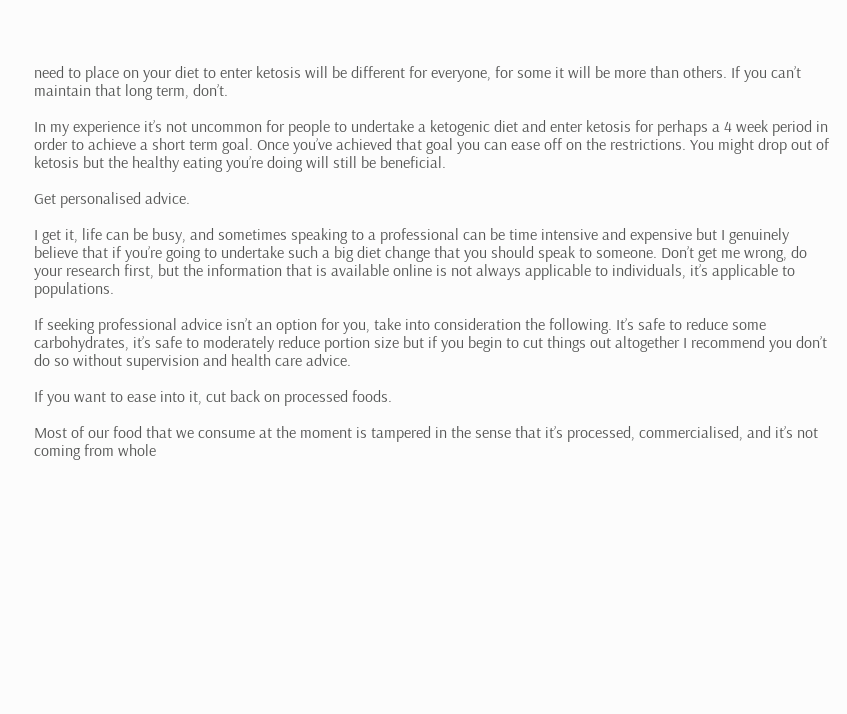need to place on your diet to enter ketosis will be different for everyone, for some it will be more than others. If you can’t maintain that long term, don’t.

In my experience it’s not uncommon for people to undertake a ketogenic diet and enter ketosis for perhaps a 4 week period in order to achieve a short term goal. Once you’ve achieved that goal you can ease off on the restrictions. You might drop out of ketosis but the healthy eating you’re doing will still be beneficial.

Get personalised advice.

I get it, life can be busy, and sometimes speaking to a professional can be time intensive and expensive but I genuinely believe that if you’re going to undertake such a big diet change that you should speak to someone. Don’t get me wrong, do your research first, but the information that is available online is not always applicable to individuals, it’s applicable to populations.

If seeking professional advice isn’t an option for you, take into consideration the following. It’s safe to reduce some carbohydrates, it’s safe to moderately reduce portion size but if you begin to cut things out altogether I recommend you don’t do so without supervision and health care advice.

If you want to ease into it, cut back on processed foods.

Most of our food that we consume at the moment is tampered in the sense that it’s processed, commercialised, and it’s not coming from whole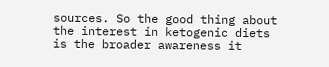sources. So the good thing about the interest in ketogenic diets is the broader awareness it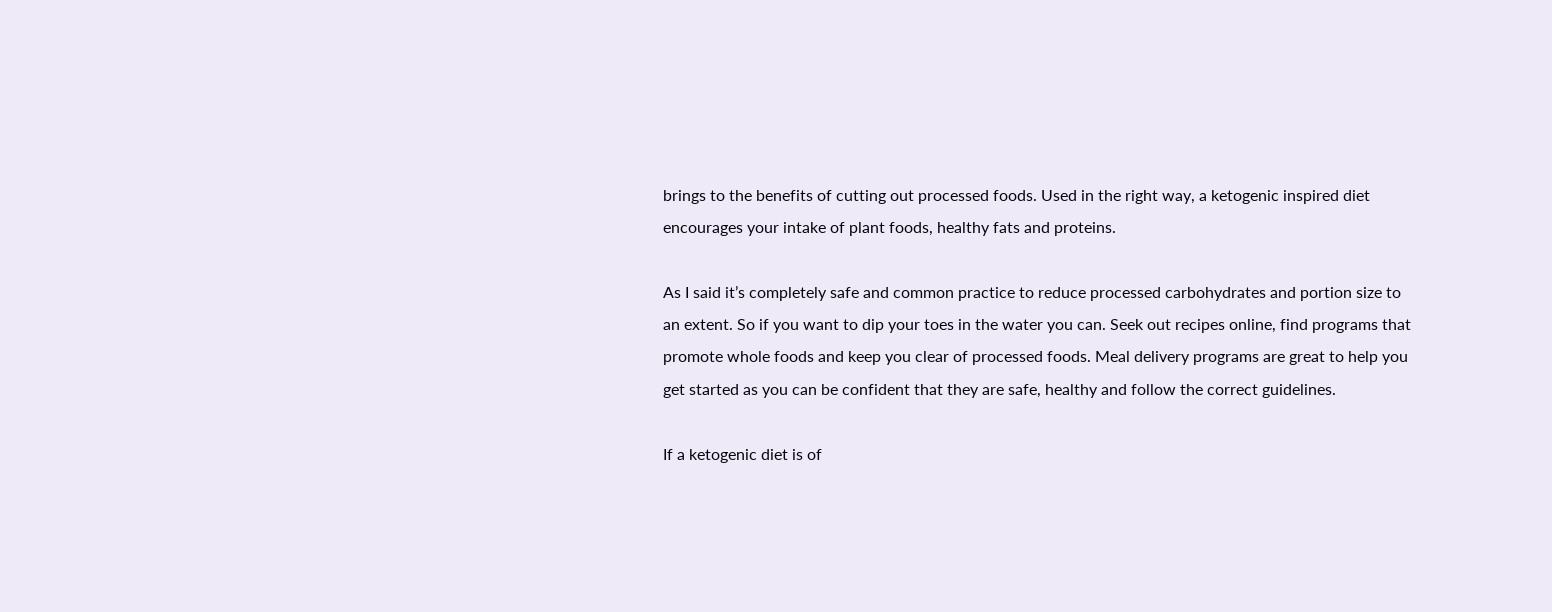brings to the benefits of cutting out processed foods. Used in the right way, a ketogenic inspired diet encourages your intake of plant foods, healthy fats and proteins.

As I said it’s completely safe and common practice to reduce processed carbohydrates and portion size to an extent. So if you want to dip your toes in the water you can. Seek out recipes online, find programs that promote whole foods and keep you clear of processed foods. Meal delivery programs are great to help you get started as you can be confident that they are safe, healthy and follow the correct guidelines.

If a ketogenic diet is of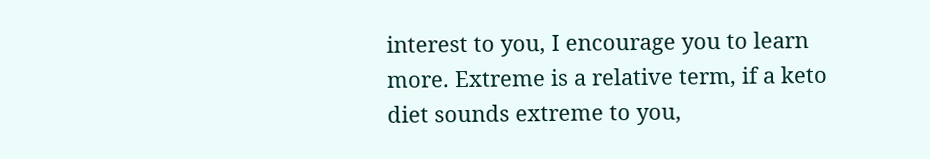interest to you, I encourage you to learn more. Extreme is a relative term, if a keto diet sounds extreme to you,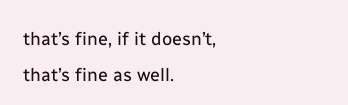that’s fine, if it doesn’t, that’s fine as well.